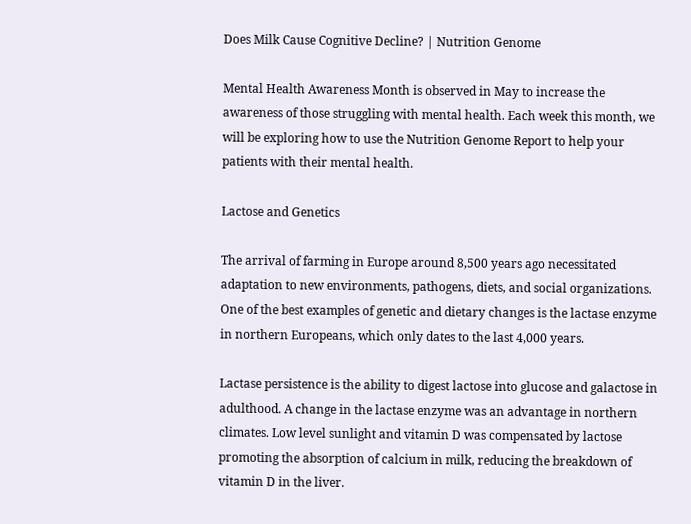Does Milk Cause Cognitive Decline? | Nutrition Genome

Mental Health Awareness Month is observed in May to increase the awareness of those struggling with mental health. Each week this month, we will be exploring how to use the Nutrition Genome Report to help your patients with their mental health.

Lactose and Genetics

The arrival of farming in Europe around 8,500 years ago necessitated adaptation to new environments, pathogens, diets, and social organizations. One of the best examples of genetic and dietary changes is the lactase enzyme in northern Europeans, which only dates to the last 4,000 years.

Lactase persistence is the ability to digest lactose into glucose and galactose in adulthood. A change in the lactase enzyme was an advantage in northern climates. Low level sunlight and vitamin D was compensated by lactose promoting the absorption of calcium in milk, reducing the breakdown of vitamin D in the liver.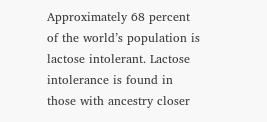Approximately 68 percent of the world’s population is lactose intolerant. Lactose intolerance is found in those with ancestry closer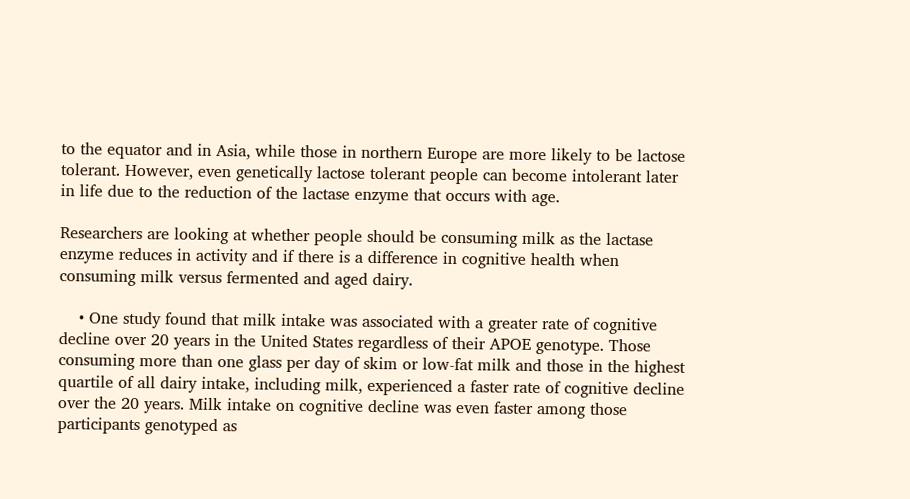to the equator and in Asia, while those in northern Europe are more likely to be lactose tolerant. However, even genetically lactose tolerant people can become intolerant later in life due to the reduction of the lactase enzyme that occurs with age.

Researchers are looking at whether people should be consuming milk as the lactase enzyme reduces in activity and if there is a difference in cognitive health when consuming milk versus fermented and aged dairy.

    • One study found that milk intake was associated with a greater rate of cognitive decline over 20 years in the United States regardless of their APOE genotype. Those consuming more than one glass per day of skim or low-fat milk and those in the highest quartile of all dairy intake, including milk, experienced a faster rate of cognitive decline over the 20 years. Milk intake on cognitive decline was even faster among those participants genotyped as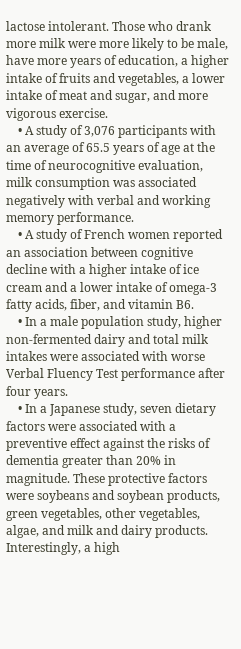lactose intolerant. Those who drank more milk were more likely to be male, have more years of education, a higher intake of fruits and vegetables, a lower intake of meat and sugar, and more vigorous exercise.
    • A study of 3,076 participants with an average of 65.5 years of age at the time of neurocognitive evaluation, milk consumption was associated negatively with verbal and working memory performance.
    • A study of French women reported an association between cognitive decline with a higher intake of ice cream and a lower intake of omega-3 fatty acids, fiber, and vitamin B6.
    • In a male population study, higher non-fermented dairy and total milk intakes were associated with worse Verbal Fluency Test performance after four years.
    • In a Japanese study, seven dietary factors were associated with a preventive effect against the risks of dementia greater than 20% in magnitude. These protective factors were soybeans and soybean products, green vegetables, other vegetables, algae, and milk and dairy products. Interestingly, a high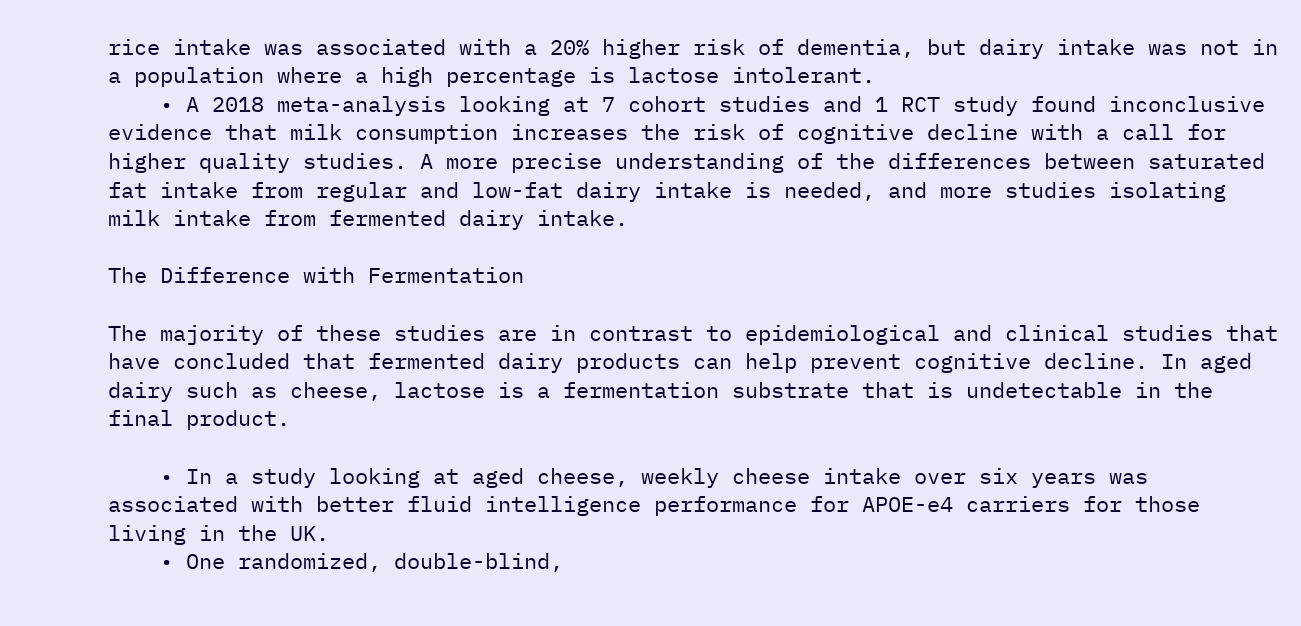rice intake was associated with a 20% higher risk of dementia, but dairy intake was not in a population where a high percentage is lactose intolerant.
    • A 2018 meta-analysis looking at 7 cohort studies and 1 RCT study found inconclusive evidence that milk consumption increases the risk of cognitive decline with a call for higher quality studies. A more precise understanding of the differences between saturated fat intake from regular and low-fat dairy intake is needed, and more studies isolating milk intake from fermented dairy intake.

The Difference with Fermentation

The majority of these studies are in contrast to epidemiological and clinical studies that have concluded that fermented dairy products can help prevent cognitive decline. In aged dairy such as cheese, lactose is a fermentation substrate that is undetectable in the final product.

    • In a study looking at aged cheese, weekly cheese intake over six years was associated with better fluid intelligence performance for APOE-e4 carriers for those living in the UK.
    • One randomized, double-blind,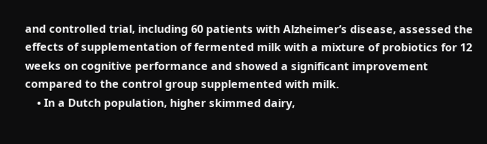and controlled trial, including 60 patients with Alzheimer’s disease, assessed the effects of supplementation of fermented milk with a mixture of probiotics for 12 weeks on cognitive performance and showed a significant improvement compared to the control group supplemented with milk.
    • In a Dutch population, higher skimmed dairy,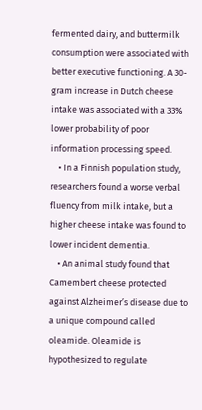fermented dairy, and buttermilk consumption were associated with better executive functioning. A 30-gram increase in Dutch cheese intake was associated with a 33% lower probability of poor information processing speed.
    • In a Finnish population study, researchers found a worse verbal fluency from milk intake, but a higher cheese intake was found to lower incident dementia.
    • An animal study found that Camembert cheese protected against Alzheimer’s disease due to a unique compound called oleamide. Oleamide is hypothesized to regulate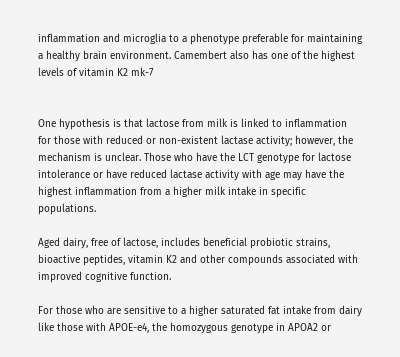inflammation and microglia to a phenotype preferable for maintaining a healthy brain environment. Camembert also has one of the highest levels of vitamin K2 mk-7


One hypothesis is that lactose from milk is linked to inflammation for those with reduced or non-existent lactase activity; however, the mechanism is unclear. Those who have the LCT genotype for lactose intolerance or have reduced lactase activity with age may have the highest inflammation from a higher milk intake in specific populations.

Aged dairy, free of lactose, includes beneficial probiotic strains, bioactive peptides, vitamin K2 and other compounds associated with improved cognitive function.

For those who are sensitive to a higher saturated fat intake from dairy like those with APOE-e4, the homozygous genotype in APOA2 or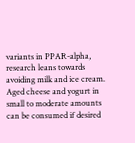variants in PPAR-alpha, research leans towards avoiding milk and ice cream. Aged cheese and yogurt in small to moderate amounts can be consumed if desired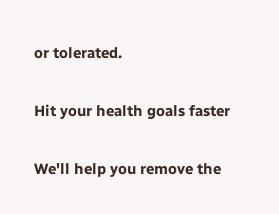or tolerated.

Hit your health goals faster

We'll help you remove the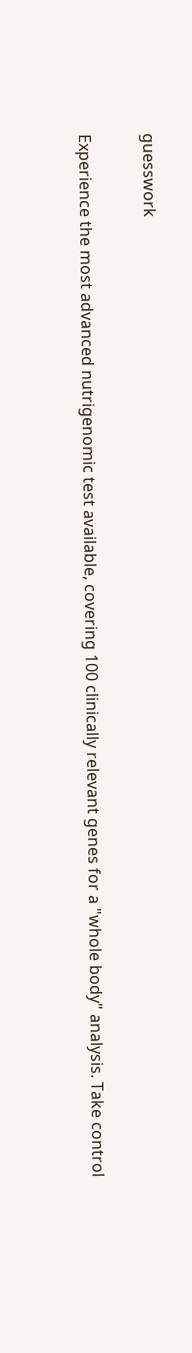guesswork

Experience the most advanced nutrigenomic test available, covering 100 clinically relevant genes for a "whole body" analysis. Take control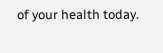of your health today.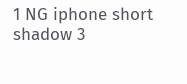1 NG iphone short shadow 3